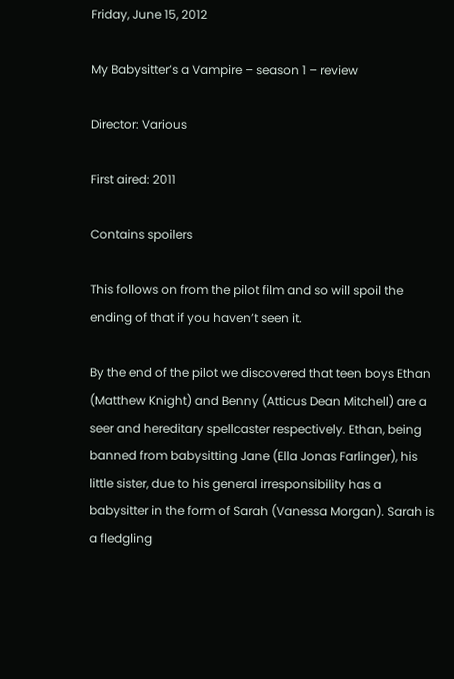Friday, June 15, 2012

My Babysitter’s a Vampire – season 1 – review

Director: Various

First aired: 2011

Contains spoilers

This follows on from the pilot film and so will spoil the ending of that if you haven’t seen it.

By the end of the pilot we discovered that teen boys Ethan (Matthew Knight) and Benny (Atticus Dean Mitchell) are a seer and hereditary spellcaster respectively. Ethan, being banned from babysitting Jane (Ella Jonas Farlinger), his little sister, due to his general irresponsibility has a babysitter in the form of Sarah (Vanessa Morgan). Sarah is a fledgling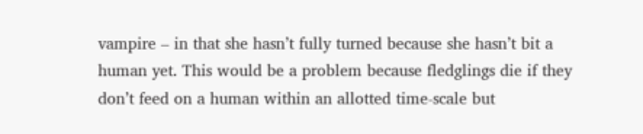vampire – in that she hasn’t fully turned because she hasn’t bit a human yet. This would be a problem because fledglings die if they don’t feed on a human within an allotted time-scale but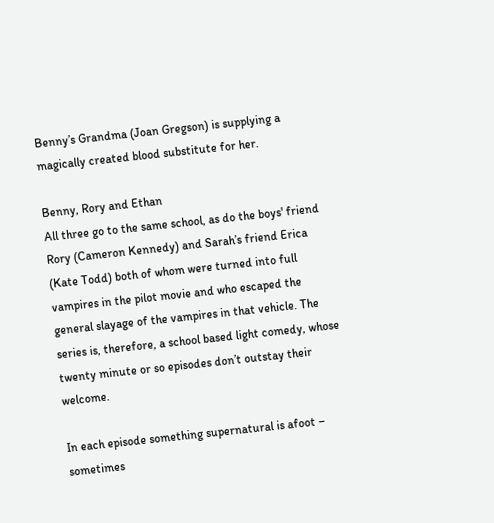Benny’s Grandma (Joan Gregson) is supplying a magically created blood substitute for her.

Benny, Rory and Ethan
All three go to the same school, as do the boys' friend Rory (Cameron Kennedy) and Sarah’s friend Erica (Kate Todd) both of whom were turned into full vampires in the pilot movie and who escaped the general slayage of the vampires in that vehicle. The series is, therefore, a school based light comedy, whose twenty minute or so episodes don’t outstay their welcome.

In each episode something supernatural is afoot – sometimes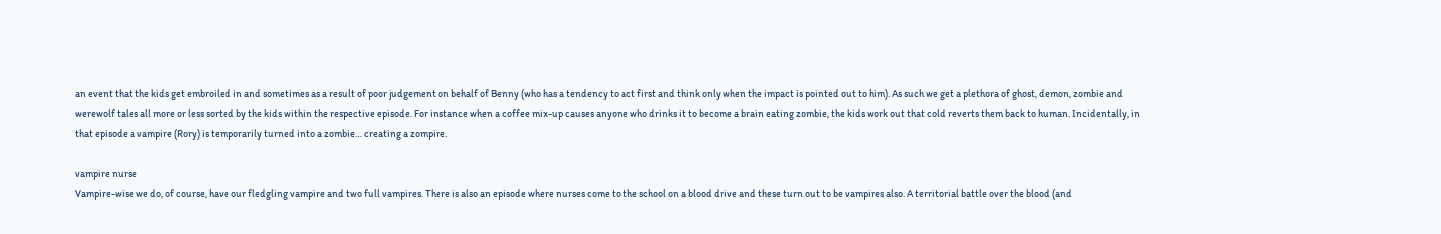an event that the kids get embroiled in and sometimes as a result of poor judgement on behalf of Benny (who has a tendency to act first and think only when the impact is pointed out to him). As such we get a plethora of ghost, demon, zombie and werewolf tales all more or less sorted by the kids within the respective episode. For instance when a coffee mix-up causes anyone who drinks it to become a brain eating zombie, the kids work out that cold reverts them back to human. Incidentally, in that episode a vampire (Rory) is temporarily turned into a zombie… creating a zompire.

vampire nurse
Vampire-wise we do, of course, have our fledgling vampire and two full vampires. There is also an episode where nurses come to the school on a blood drive and these turn out to be vampires also. A territorial battle over the blood (and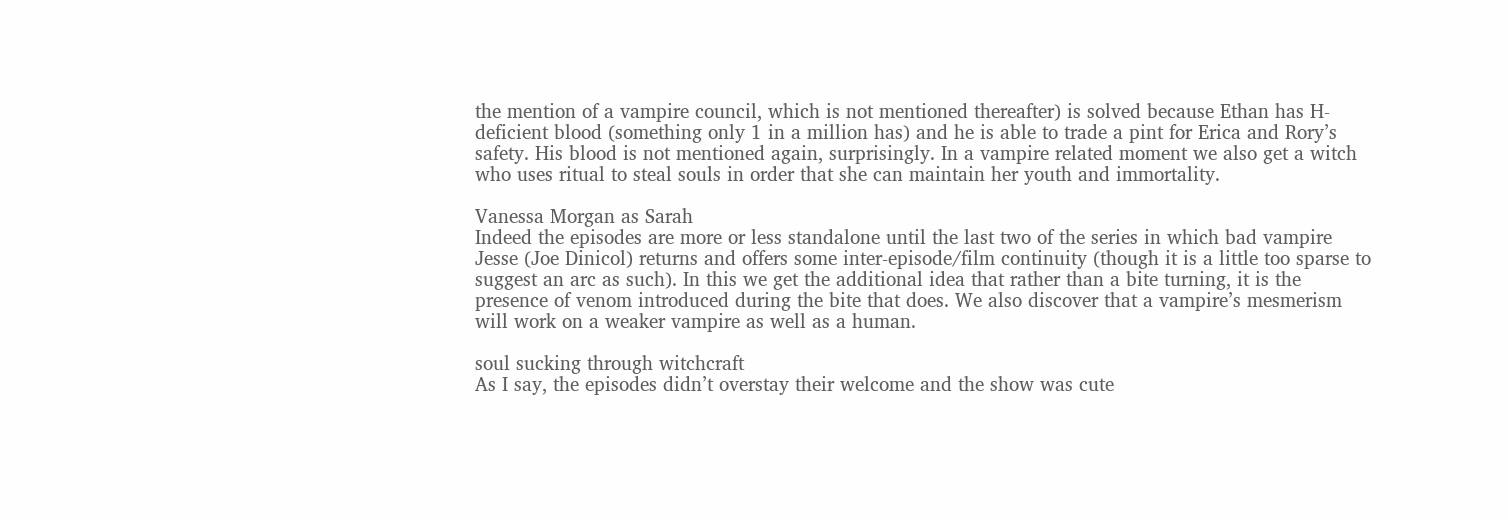the mention of a vampire council, which is not mentioned thereafter) is solved because Ethan has H-deficient blood (something only 1 in a million has) and he is able to trade a pint for Erica and Rory’s safety. His blood is not mentioned again, surprisingly. In a vampire related moment we also get a witch who uses ritual to steal souls in order that she can maintain her youth and immortality.

Vanessa Morgan as Sarah
Indeed the episodes are more or less standalone until the last two of the series in which bad vampire Jesse (Joe Dinicol) returns and offers some inter-episode/film continuity (though it is a little too sparse to suggest an arc as such). In this we get the additional idea that rather than a bite turning, it is the presence of venom introduced during the bite that does. We also discover that a vampire’s mesmerism will work on a weaker vampire as well as a human.

soul sucking through witchcraft
As I say, the episodes didn’t overstay their welcome and the show was cute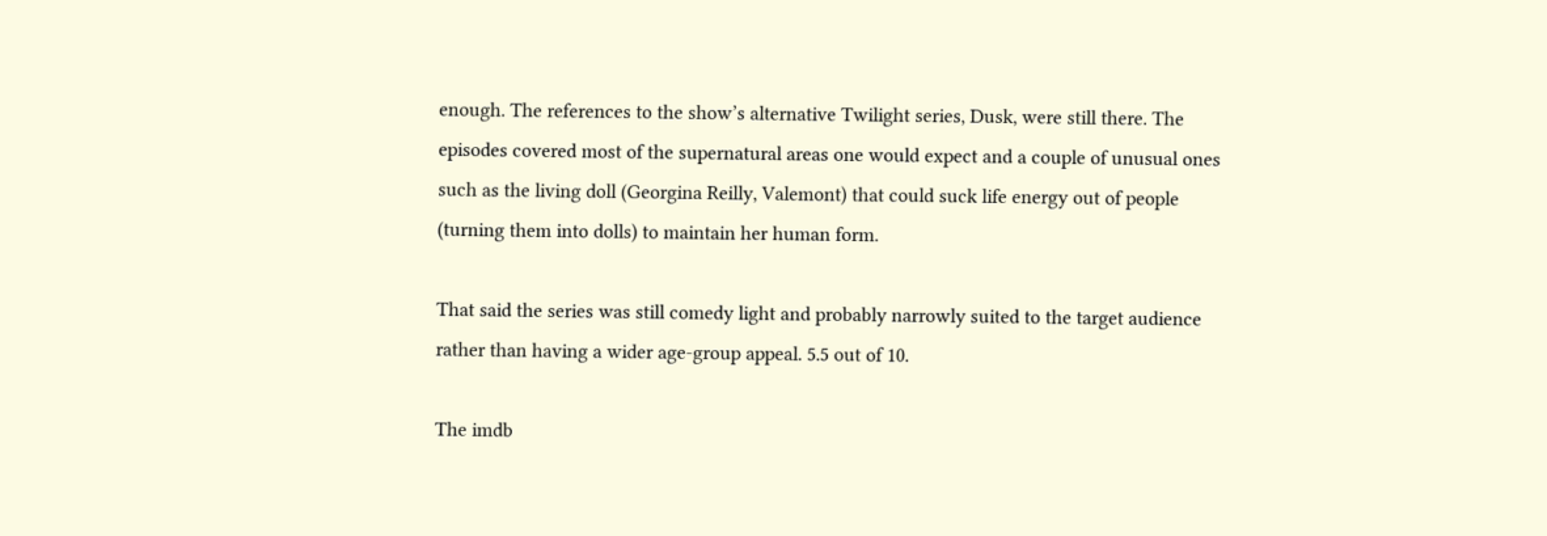enough. The references to the show’s alternative Twilight series, Dusk, were still there. The episodes covered most of the supernatural areas one would expect and a couple of unusual ones such as the living doll (Georgina Reilly, Valemont) that could suck life energy out of people (turning them into dolls) to maintain her human form.

That said the series was still comedy light and probably narrowly suited to the target audience rather than having a wider age-group appeal. 5.5 out of 10.

The imdb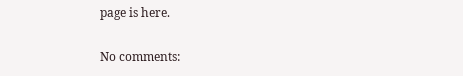page is here.

No comments: